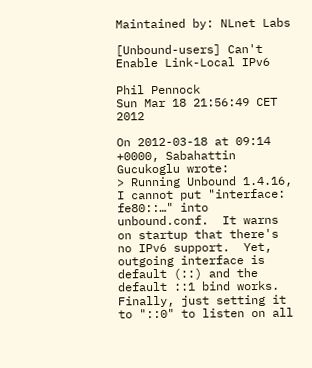Maintained by: NLnet Labs

[Unbound-users] Can't Enable Link-Local IPv6

Phil Pennock
Sun Mar 18 21:56:49 CET 2012

On 2012-03-18 at 09:14 +0000, Sabahattin Gucukoglu wrote:
> Running Unbound 1.4.16, I cannot put "interface: fe80::…" into unbound.conf.  It warns on startup that there's no IPv6 support.  Yet, outgoing interface is default (::) and the default ::1 bind works.  Finally, just setting it to "::0" to listen on all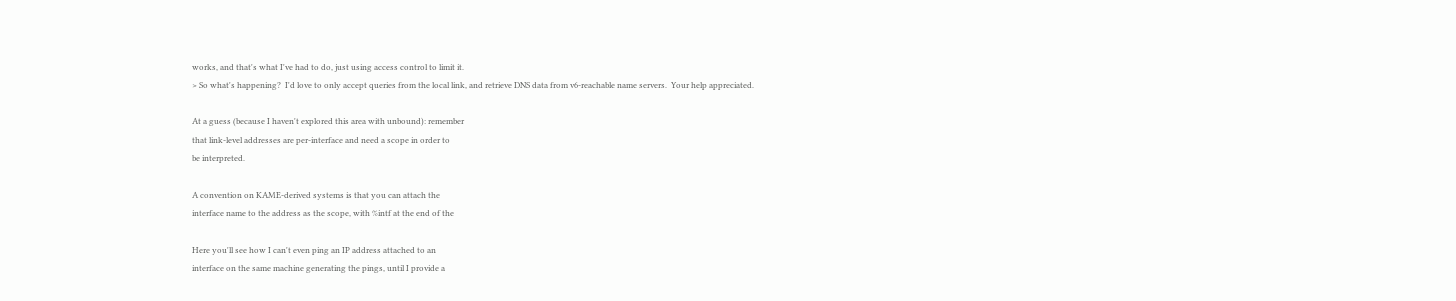works, and that's what I've had to do, just using access control to limit it.
> So what's happening?  I'd love to only accept queries from the local link, and retrieve DNS data from v6-reachable name servers.  Your help appreciated.

At a guess (because I haven't explored this area with unbound): remember
that link-level addresses are per-interface and need a scope in order to
be interpreted.

A convention on KAME-derived systems is that you can attach the
interface name to the address as the scope, with %intf at the end of the

Here you'll see how I can't even ping an IP address attached to an
interface on the same machine generating the pings, until I provide a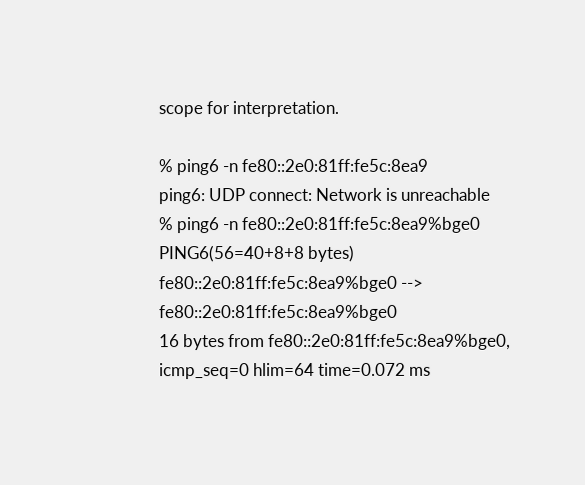scope for interpretation.

% ping6 -n fe80::2e0:81ff:fe5c:8ea9
ping6: UDP connect: Network is unreachable
% ping6 -n fe80::2e0:81ff:fe5c:8ea9%bge0
PING6(56=40+8+8 bytes) fe80::2e0:81ff:fe5c:8ea9%bge0 --> fe80::2e0:81ff:fe5c:8ea9%bge0
16 bytes from fe80::2e0:81ff:fe5c:8ea9%bge0, icmp_seq=0 hlim=64 time=0.072 ms